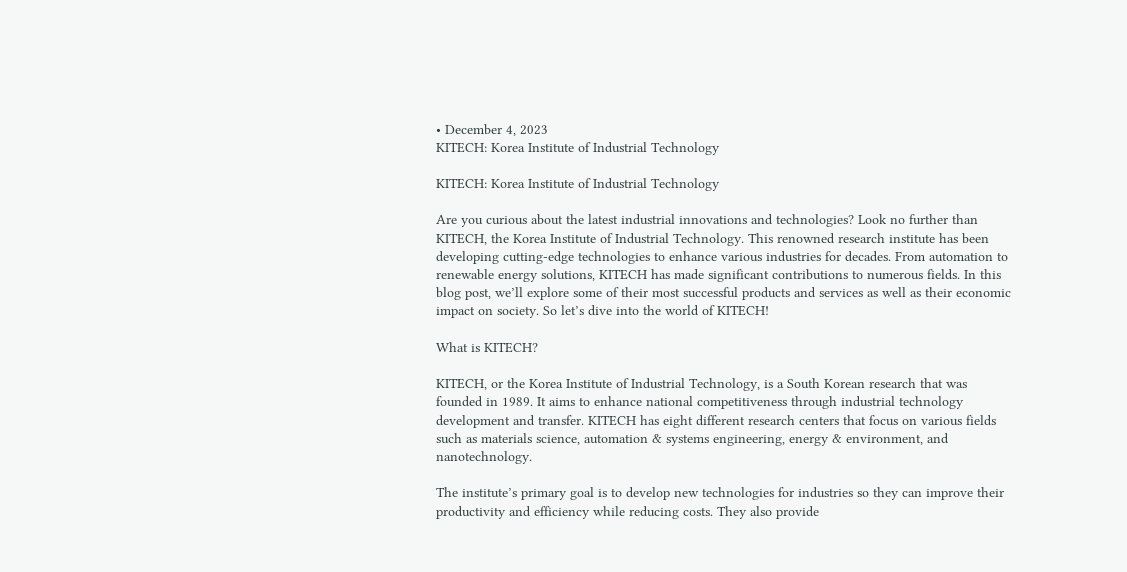• December 4, 2023
KITECH: Korea Institute of Industrial Technology

KITECH: Korea Institute of Industrial Technology

Are you curious about the latest industrial innovations and technologies? Look no further than KITECH, the Korea Institute of Industrial Technology. This renowned research institute has been developing cutting-edge technologies to enhance various industries for decades. From automation to renewable energy solutions, KITECH has made significant contributions to numerous fields. In this blog post, we’ll explore some of their most successful products and services as well as their economic impact on society. So let’s dive into the world of KITECH!

What is KITECH?

KITECH, or the Korea Institute of Industrial Technology, is a South Korean research that was founded in 1989. It aims to enhance national competitiveness through industrial technology development and transfer. KITECH has eight different research centers that focus on various fields such as materials science, automation & systems engineering, energy & environment, and nanotechnology.

The institute’s primary goal is to develop new technologies for industries so they can improve their productivity and efficiency while reducing costs. They also provide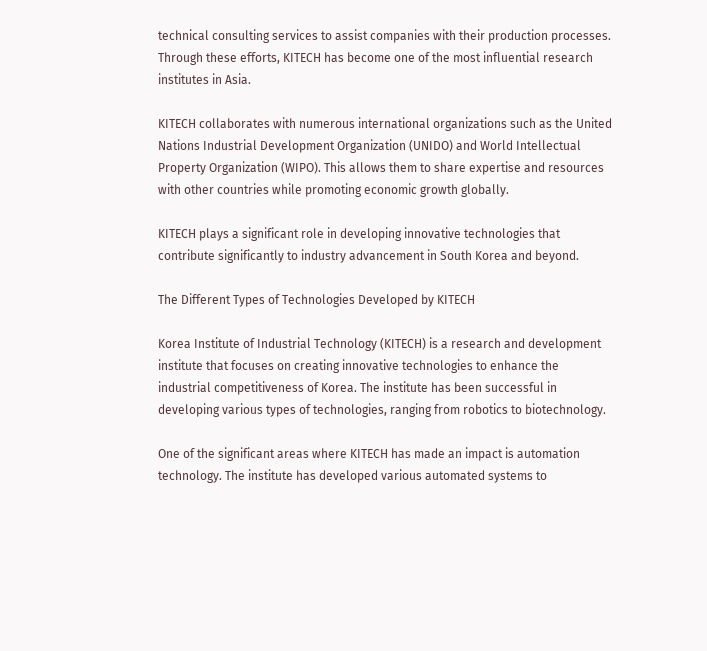technical consulting services to assist companies with their production processes. Through these efforts, KITECH has become one of the most influential research institutes in Asia.

KITECH collaborates with numerous international organizations such as the United Nations Industrial Development Organization (UNIDO) and World Intellectual Property Organization (WIPO). This allows them to share expertise and resources with other countries while promoting economic growth globally.

KITECH plays a significant role in developing innovative technologies that contribute significantly to industry advancement in South Korea and beyond.

The Different Types of Technologies Developed by KITECH

Korea Institute of Industrial Technology (KITECH) is a research and development institute that focuses on creating innovative technologies to enhance the industrial competitiveness of Korea. The institute has been successful in developing various types of technologies, ranging from robotics to biotechnology.

One of the significant areas where KITECH has made an impact is automation technology. The institute has developed various automated systems to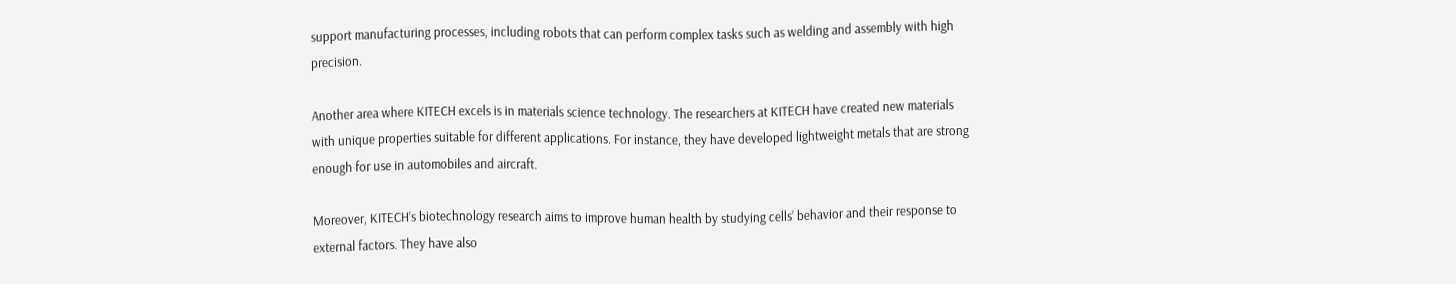support manufacturing processes, including robots that can perform complex tasks such as welding and assembly with high precision.

Another area where KITECH excels is in materials science technology. The researchers at KITECH have created new materials with unique properties suitable for different applications. For instance, they have developed lightweight metals that are strong enough for use in automobiles and aircraft.

Moreover, KITECH’s biotechnology research aims to improve human health by studying cells’ behavior and their response to external factors. They have also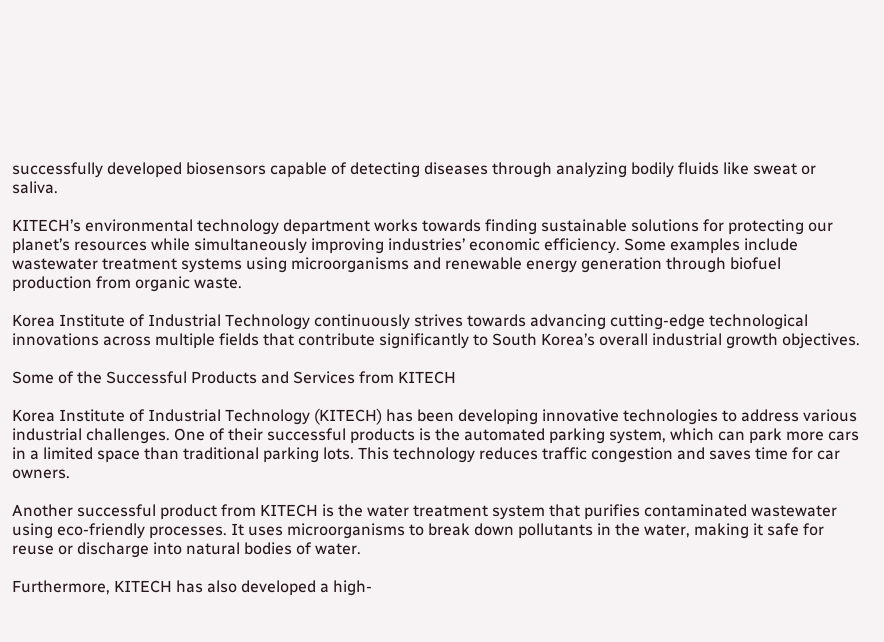successfully developed biosensors capable of detecting diseases through analyzing bodily fluids like sweat or saliva.

KITECH’s environmental technology department works towards finding sustainable solutions for protecting our planet’s resources while simultaneously improving industries’ economic efficiency. Some examples include wastewater treatment systems using microorganisms and renewable energy generation through biofuel production from organic waste.

Korea Institute of Industrial Technology continuously strives towards advancing cutting-edge technological innovations across multiple fields that contribute significantly to South Korea’s overall industrial growth objectives.

Some of the Successful Products and Services from KITECH

Korea Institute of Industrial Technology (KITECH) has been developing innovative technologies to address various industrial challenges. One of their successful products is the automated parking system, which can park more cars in a limited space than traditional parking lots. This technology reduces traffic congestion and saves time for car owners.

Another successful product from KITECH is the water treatment system that purifies contaminated wastewater using eco-friendly processes. It uses microorganisms to break down pollutants in the water, making it safe for reuse or discharge into natural bodies of water.

Furthermore, KITECH has also developed a high-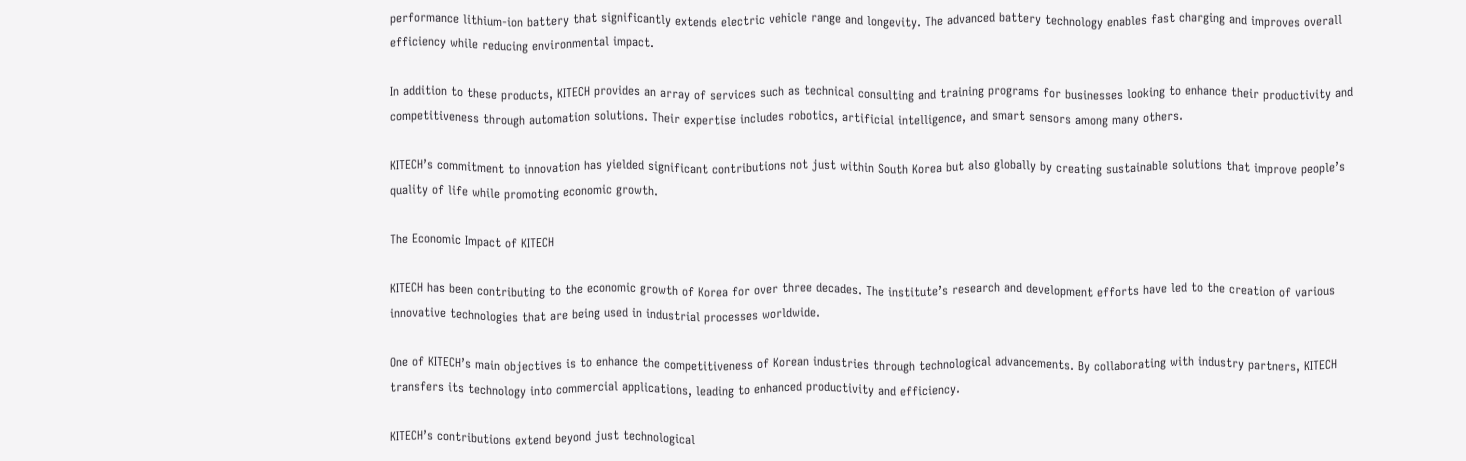performance lithium-ion battery that significantly extends electric vehicle range and longevity. The advanced battery technology enables fast charging and improves overall efficiency while reducing environmental impact.

In addition to these products, KITECH provides an array of services such as technical consulting and training programs for businesses looking to enhance their productivity and competitiveness through automation solutions. Their expertise includes robotics, artificial intelligence, and smart sensors among many others.

KITECH’s commitment to innovation has yielded significant contributions not just within South Korea but also globally by creating sustainable solutions that improve people’s quality of life while promoting economic growth.

The Economic Impact of KITECH

KITECH has been contributing to the economic growth of Korea for over three decades. The institute’s research and development efforts have led to the creation of various innovative technologies that are being used in industrial processes worldwide.

One of KITECH’s main objectives is to enhance the competitiveness of Korean industries through technological advancements. By collaborating with industry partners, KITECH transfers its technology into commercial applications, leading to enhanced productivity and efficiency.

KITECH’s contributions extend beyond just technological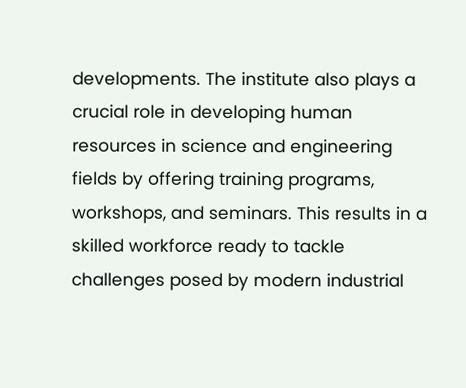developments. The institute also plays a crucial role in developing human resources in science and engineering fields by offering training programs, workshops, and seminars. This results in a skilled workforce ready to tackle challenges posed by modern industrial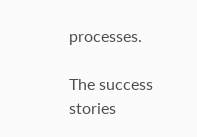processes.

The success stories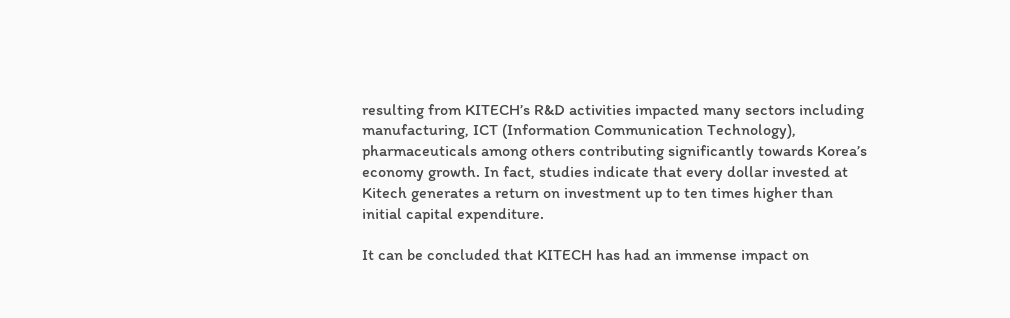resulting from KITECH’s R&D activities impacted many sectors including manufacturing, ICT (Information Communication Technology), pharmaceuticals among others contributing significantly towards Korea’s economy growth. In fact, studies indicate that every dollar invested at Kitech generates a return on investment up to ten times higher than initial capital expenditure.

It can be concluded that KITECH has had an immense impact on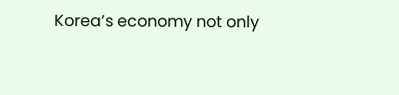Korea’s economy not only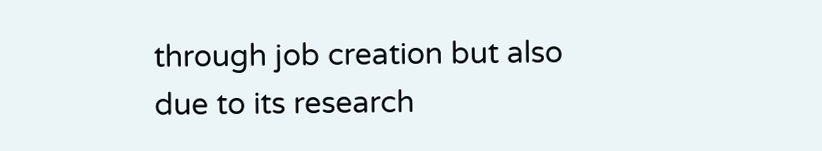through job creation but also due to its research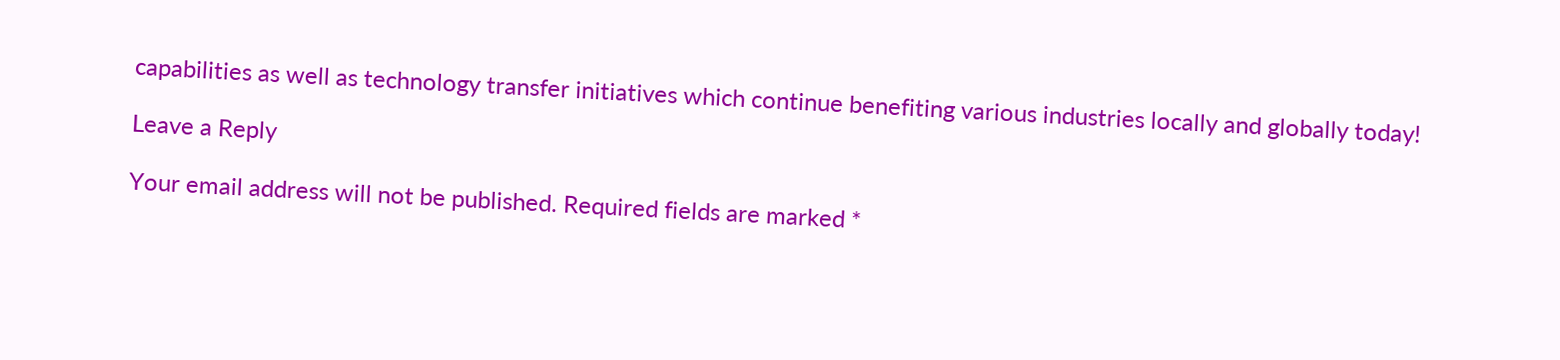capabilities as well as technology transfer initiatives which continue benefiting various industries locally and globally today!

Leave a Reply

Your email address will not be published. Required fields are marked *